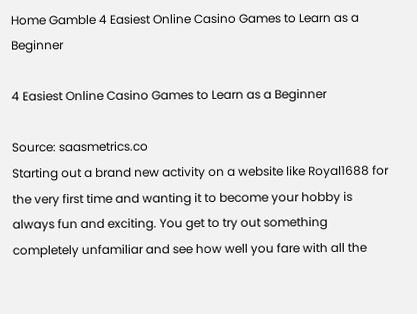Home Gamble 4 Easiest Online Casino Games to Learn as a Beginner

4 Easiest Online Casino Games to Learn as a Beginner

Source: saasmetrics.co
Starting out a brand new activity on a website like Royal1688 for the very first time and wanting it to become your hobby is always fun and exciting. You get to try out something completely unfamiliar and see how well you fare with all the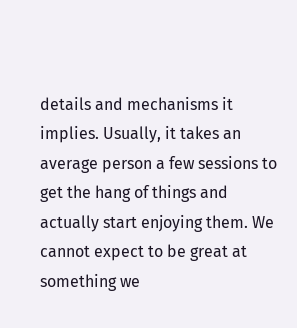details and mechanisms it implies. Usually, it takes an average person a few sessions to get the hang of things and actually start enjoying them. We cannot expect to be great at something we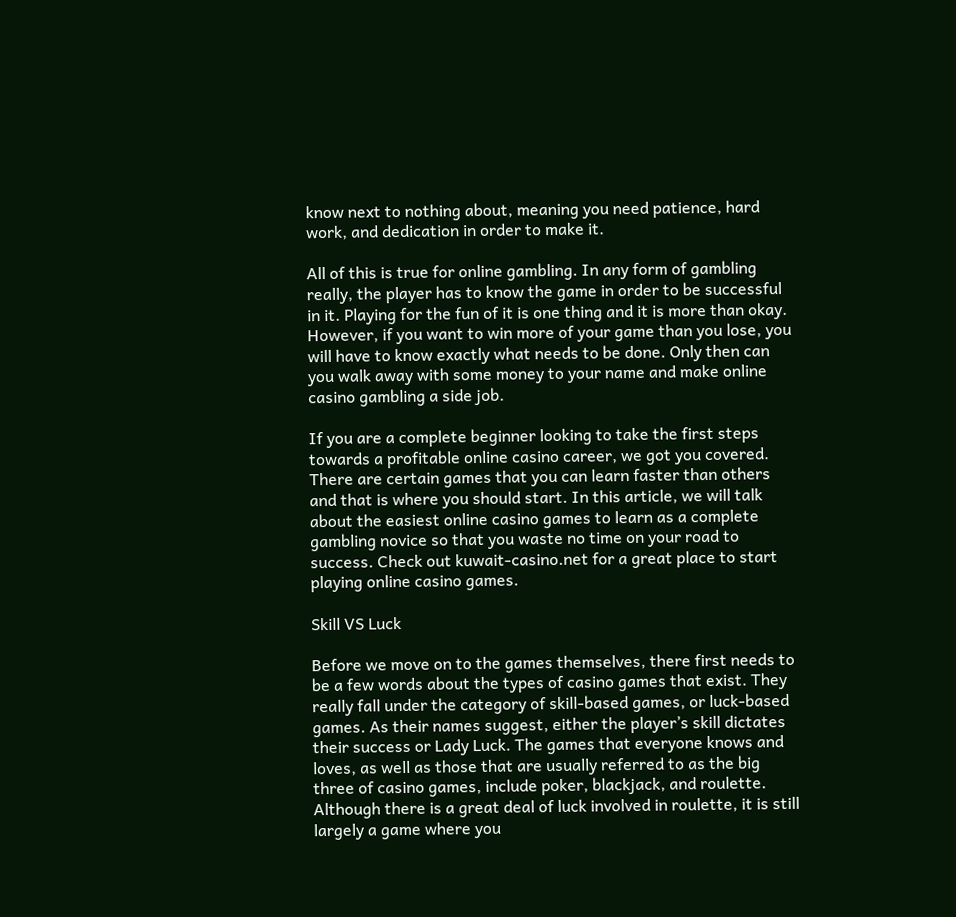know next to nothing about, meaning you need patience, hard work, and dedication in order to make it.

All of this is true for online gambling. In any form of gambling really, the player has to know the game in order to be successful in it. Playing for the fun of it is one thing and it is more than okay. However, if you want to win more of your game than you lose, you will have to know exactly what needs to be done. Only then can you walk away with some money to your name and make online casino gambling a side job.

If you are a complete beginner looking to take the first steps towards a profitable online casino career, we got you covered. There are certain games that you can learn faster than others and that is where you should start. In this article, we will talk about the easiest online casino games to learn as a complete gambling novice so that you waste no time on your road to success. Check out kuwait-casino.net for a great place to start playing online casino games.

Skill VS Luck

Before we move on to the games themselves, there first needs to be a few words about the types of casino games that exist. They really fall under the category of skill-based games, or luck-based games. As their names suggest, either the player’s skill dictates their success or Lady Luck. The games that everyone knows and loves, as well as those that are usually referred to as the big three of casino games, include poker, blackjack, and roulette. Although there is a great deal of luck involved in roulette, it is still largely a game where you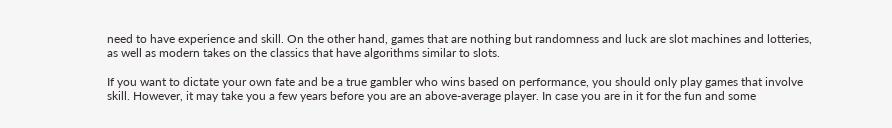need to have experience and skill. On the other hand, games that are nothing but randomness and luck are slot machines and lotteries, as well as modern takes on the classics that have algorithms similar to slots.

If you want to dictate your own fate and be a true gambler who wins based on performance, you should only play games that involve skill. However, it may take you a few years before you are an above-average player. In case you are in it for the fun and some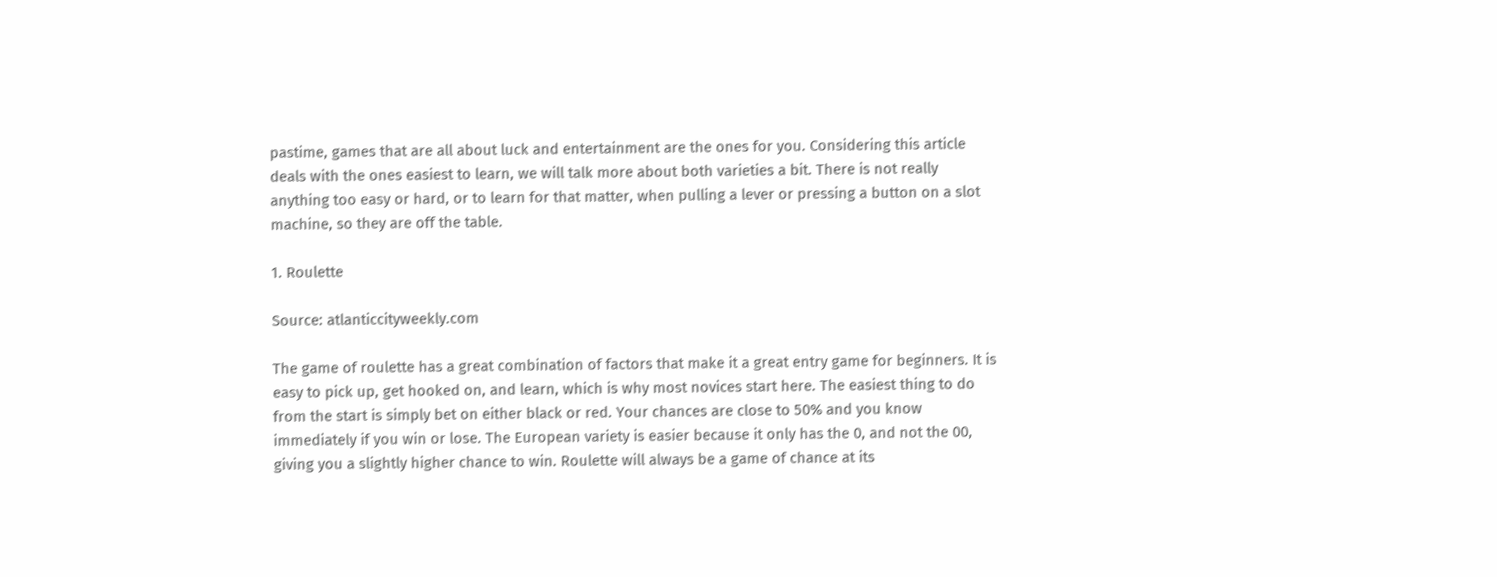pastime, games that are all about luck and entertainment are the ones for you. Considering this article deals with the ones easiest to learn, we will talk more about both varieties a bit. There is not really anything too easy or hard, or to learn for that matter, when pulling a lever or pressing a button on a slot machine, so they are off the table.

1. Roulette

Source: atlanticcityweekly.com

The game of roulette has a great combination of factors that make it a great entry game for beginners. It is easy to pick up, get hooked on, and learn, which is why most novices start here. The easiest thing to do from the start is simply bet on either black or red. Your chances are close to 50% and you know immediately if you win or lose. The European variety is easier because it only has the 0, and not the 00, giving you a slightly higher chance to win. Roulette will always be a game of chance at its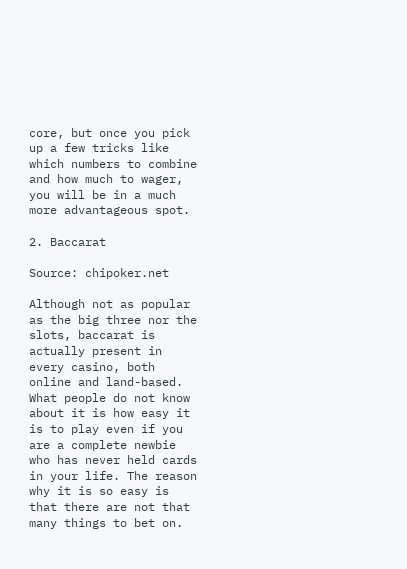core, but once you pick up a few tricks like which numbers to combine and how much to wager, you will be in a much more advantageous spot.

2. Baccarat

Source: chipoker.net

Although not as popular as the big three nor the slots, baccarat is actually present in every casino, both online and land-based. What people do not know about it is how easy it is to play even if you are a complete newbie who has never held cards in your life. The reason why it is so easy is that there are not that many things to bet on.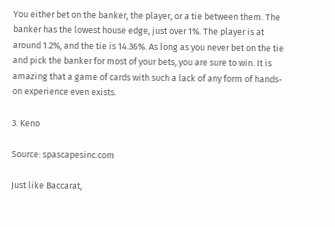You either bet on the banker, the player, or a tie between them. The banker has the lowest house edge, just over 1%. The player is at around 1.2%, and the tie is 14.36%. As long as you never bet on the tie and pick the banker for most of your bets, you are sure to win. It is amazing that a game of cards with such a lack of any form of hands-on experience even exists.

3. Keno

Source: spascapesinc.com

Just like Baccarat,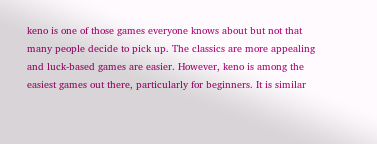keno is one of those games everyone knows about but not that many people decide to pick up. The classics are more appealing and luck-based games are easier. However, keno is among the easiest games out there, particularly for beginners. It is similar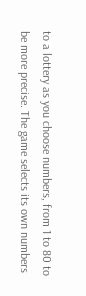to a lottery as you choose numbers, from 1 to 80 to be more precise. The game selects its own numbers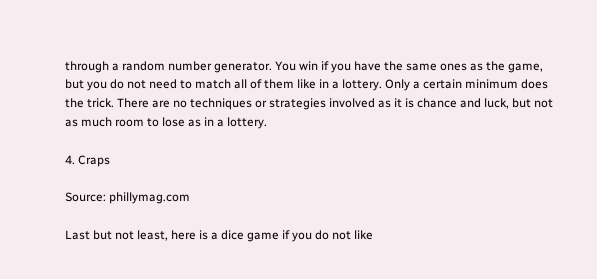through a random number generator. You win if you have the same ones as the game, but you do not need to match all of them like in a lottery. Only a certain minimum does the trick. There are no techniques or strategies involved as it is chance and luck, but not as much room to lose as in a lottery.

4. Craps

Source: phillymag.com

Last but not least, here is a dice game if you do not like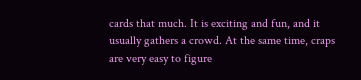cards that much. It is exciting and fun, and it usually gathers a crowd. At the same time, craps are very easy to figure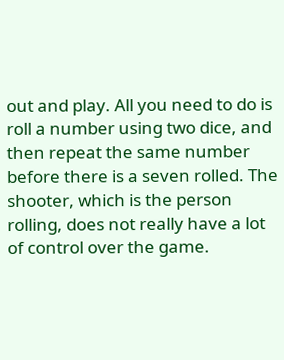out and play. All you need to do is roll a number using two dice, and then repeat the same number before there is a seven rolled. The shooter, which is the person rolling, does not really have a lot of control over the game.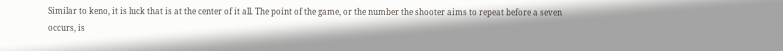Similar to keno, it is luck that is at the center of it all. The point of the game, or the number the shooter aims to repeat before a seven occurs, is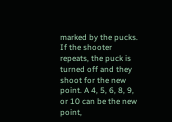marked by the pucks. If the shooter repeats, the puck is turned off and they shoot for the new point. A 4, 5, 6, 8, 9, or 10 can be the new point,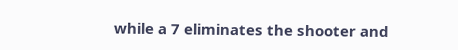while a 7 eliminates the shooter and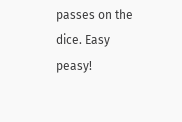passes on the dice. Easy peasy!